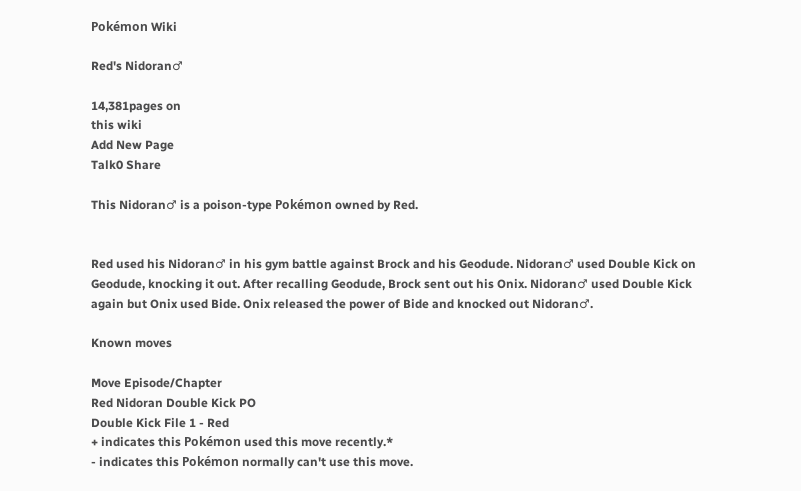Pokémon Wiki

Red's Nidoran♂

14,381pages on
this wiki
Add New Page
Talk0 Share

This Nidoran♂ is a poison-type Pokémon owned by Red.


Red used his Nidoran♂ in his gym battle against Brock and his Geodude. Nidoran♂ used Double Kick on Geodude, knocking it out. After recalling Geodude, Brock sent out his Onix. Nidoran♂ used Double Kick again but Onix used Bide. Onix released the power of Bide and knocked out Nidoran♂.

Known moves

Move Episode/Chapter
Red Nidoran Double Kick PO
Double Kick File 1 - Red
+ indicates this Pokémon used this move recently.*
- indicates this Pokémon normally can't use this move.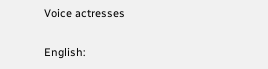Voice actresses

English: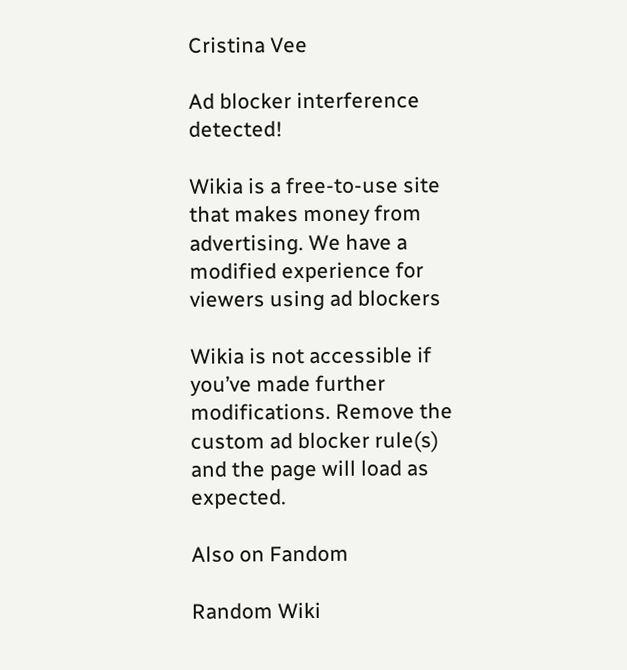Cristina Vee

Ad blocker interference detected!

Wikia is a free-to-use site that makes money from advertising. We have a modified experience for viewers using ad blockers

Wikia is not accessible if you’ve made further modifications. Remove the custom ad blocker rule(s) and the page will load as expected.

Also on Fandom

Random Wiki